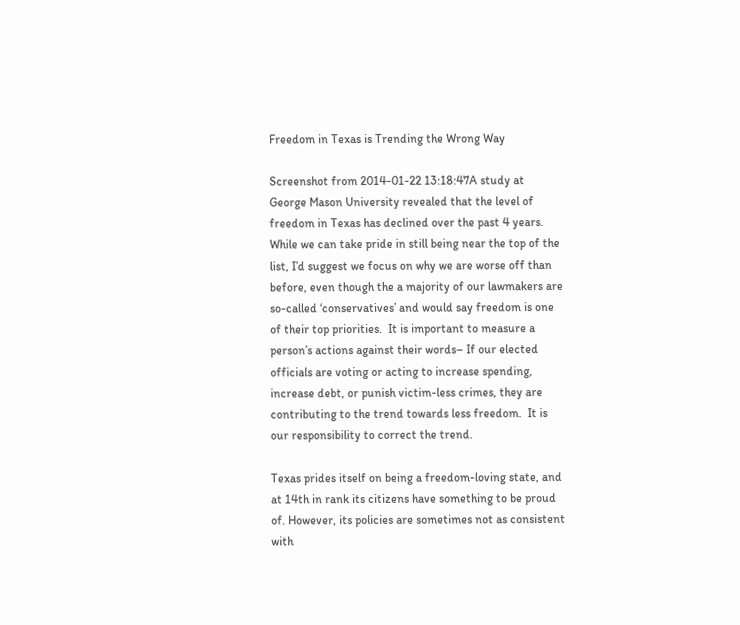Freedom in Texas is Trending the Wrong Way

Screenshot from 2014-01-22 13:18:47A study at George Mason University revealed that the level of freedom in Texas has declined over the past 4 years.  While we can take pride in still being near the top of the list, I’d suggest we focus on why we are worse off than before, even though the a majority of our lawmakers are so-called ‘conservatives’ and would say freedom is one of their top priorities.  It is important to measure a person’s actions against their words– If our elected officials are voting or acting to increase spending, increase debt, or punish victim-less crimes, they are contributing to the trend towards less freedom.  It is our responsibility to correct the trend.

Texas prides itself on being a freedom-loving state, and at 14th in rank its citizens have something to be proud of. However, its policies are sometimes not as consistent with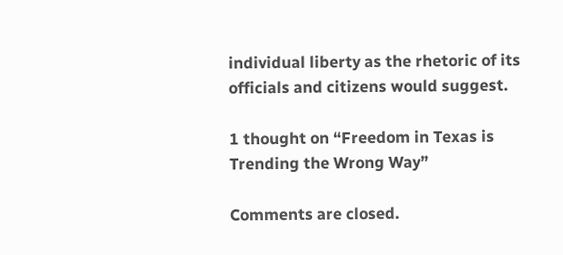individual liberty as the rhetoric of its officials and citizens would suggest.

1 thought on “Freedom in Texas is Trending the Wrong Way”

Comments are closed.